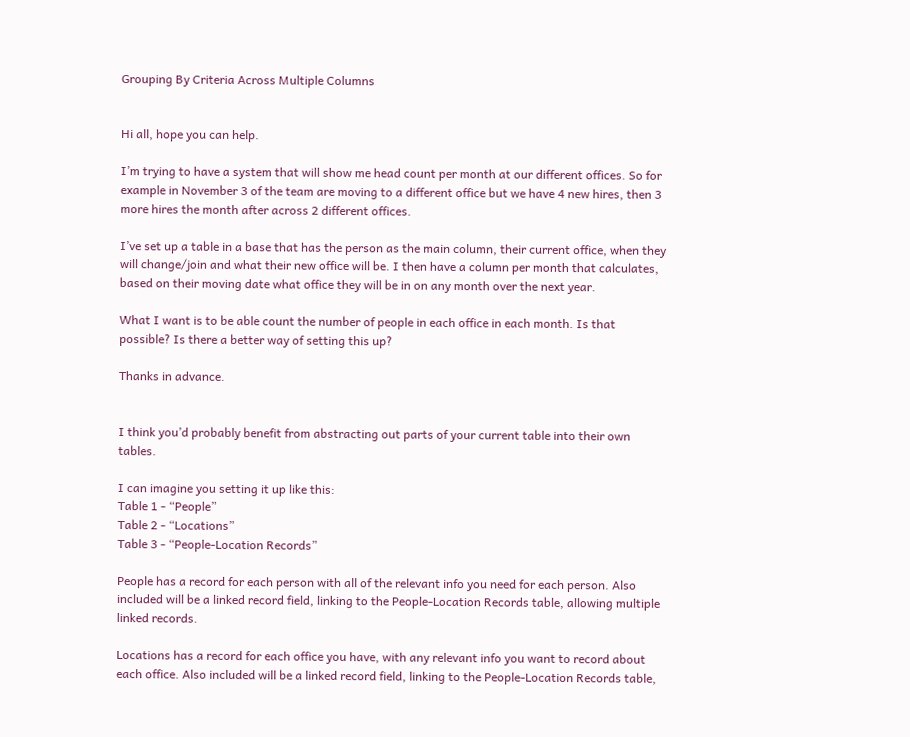Grouping By Criteria Across Multiple Columns


Hi all, hope you can help.

I’m trying to have a system that will show me head count per month at our different offices. So for example in November 3 of the team are moving to a different office but we have 4 new hires, then 3 more hires the month after across 2 different offices.

I’ve set up a table in a base that has the person as the main column, their current office, when they will change/join and what their new office will be. I then have a column per month that calculates, based on their moving date what office they will be in on any month over the next year.

What I want is to be able count the number of people in each office in each month. Is that possible? Is there a better way of setting this up?

Thanks in advance.


I think you’d probably benefit from abstracting out parts of your current table into their own tables.

I can imagine you setting it up like this:
Table 1 - “People”
Table 2 - “Locations”
Table 3 - “People-Location Records”

People has a record for each person with all of the relevant info you need for each person. Also included will be a linked record field, linking to the People-Location Records table, allowing multiple linked records.

Locations has a record for each office you have, with any relevant info you want to record about each office. Also included will be a linked record field, linking to the People-Location Records table,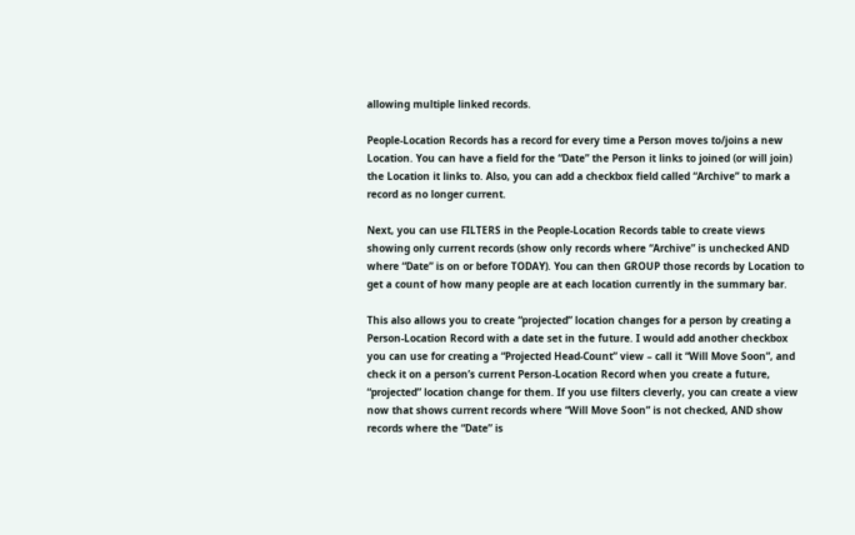allowing multiple linked records.

People-Location Records has a record for every time a Person moves to/joins a new Location. You can have a field for the “Date” the Person it links to joined (or will join) the Location it links to. Also, you can add a checkbox field called “Archive” to mark a record as no longer current.

Next, you can use FILTERS in the People-Location Records table to create views showing only current records (show only records where “Archive” is unchecked AND where “Date” is on or before TODAY). You can then GROUP those records by Location to get a count of how many people are at each location currently in the summary bar.

This also allows you to create “projected” location changes for a person by creating a Person-Location Record with a date set in the future. I would add another checkbox you can use for creating a “Projected Head-Count” view – call it “Will Move Soon”, and check it on a person’s current Person-Location Record when you create a future, “projected” location change for them. If you use filters cleverly, you can create a view now that shows current records where “Will Move Soon” is not checked, AND show records where the “Date” is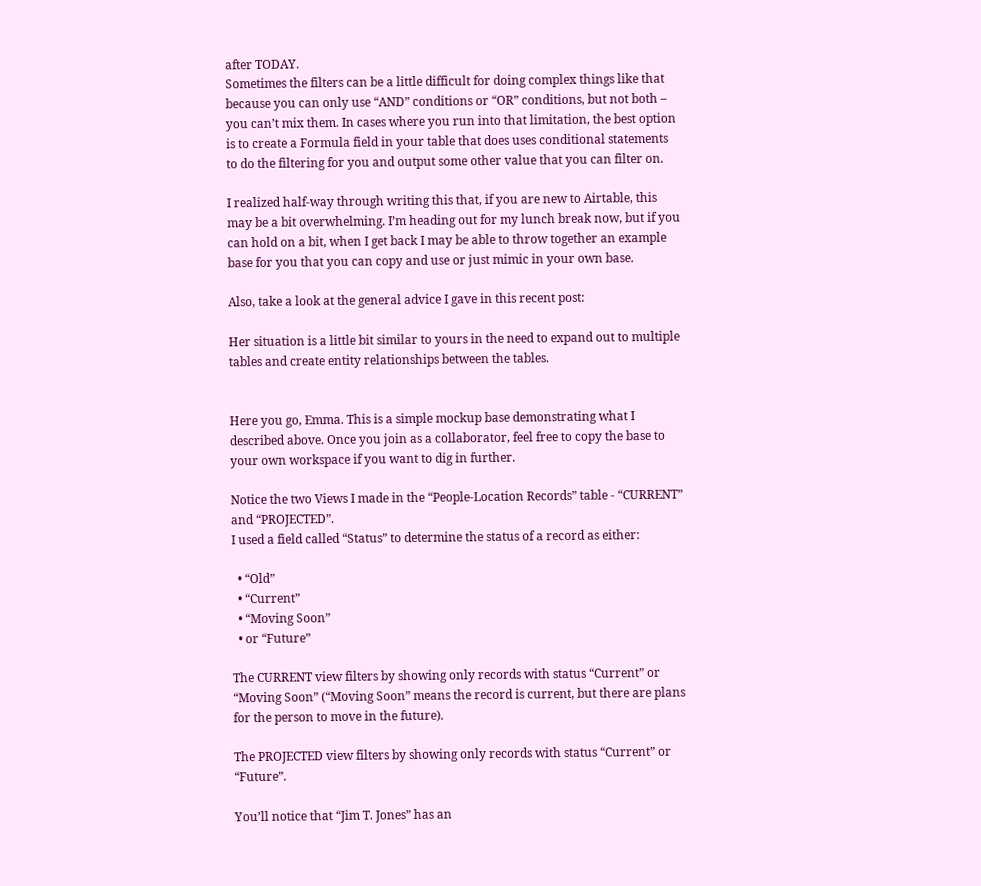after TODAY.
Sometimes the filters can be a little difficult for doing complex things like that because you can only use “AND” conditions or “OR” conditions, but not both – you can’t mix them. In cases where you run into that limitation, the best option is to create a Formula field in your table that does uses conditional statements to do the filtering for you and output some other value that you can filter on.

I realized half-way through writing this that, if you are new to Airtable, this may be a bit overwhelming. I’m heading out for my lunch break now, but if you can hold on a bit, when I get back I may be able to throw together an example base for you that you can copy and use or just mimic in your own base.

Also, take a look at the general advice I gave in this recent post:

Her situation is a little bit similar to yours in the need to expand out to multiple tables and create entity relationships between the tables.


Here you go, Emma. This is a simple mockup base demonstrating what I described above. Once you join as a collaborator, feel free to copy the base to your own workspace if you want to dig in further.

Notice the two Views I made in the “People-Location Records” table - “CURRENT” and “PROJECTED”.
I used a field called “Status” to determine the status of a record as either:

  • “Old”
  • “Current”
  • “Moving Soon”
  • or “Future”

The CURRENT view filters by showing only records with status “Current” or “Moving Soon” (“Moving Soon” means the record is current, but there are plans for the person to move in the future).

The PROJECTED view filters by showing only records with status “Current” or “Future”.

You’ll notice that “Jim T. Jones” has an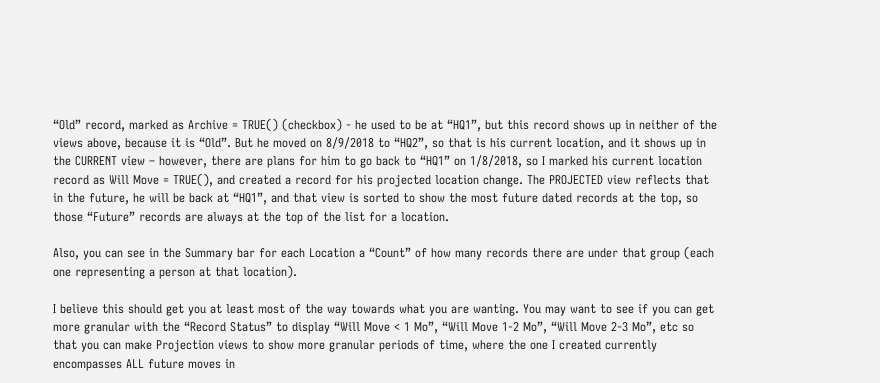“Old” record, marked as Archive = TRUE() (checkbox) - he used to be at “HQ1”, but this record shows up in neither of the views above, because it is “Old”. But he moved on 8/9/2018 to “HQ2”, so that is his current location, and it shows up in the CURRENT view – however, there are plans for him to go back to “HQ1” on 1/8/2018, so I marked his current location record as Will Move = TRUE(), and created a record for his projected location change. The PROJECTED view reflects that in the future, he will be back at “HQ1”, and that view is sorted to show the most future dated records at the top, so those “Future” records are always at the top of the list for a location.

Also, you can see in the Summary bar for each Location a “Count” of how many records there are under that group (each one representing a person at that location).

I believe this should get you at least most of the way towards what you are wanting. You may want to see if you can get more granular with the “Record Status” to display “Will Move < 1 Mo”, “Will Move 1-2 Mo”, “Will Move 2-3 Mo”, etc so that you can make Projection views to show more granular periods of time, where the one I created currently encompasses ALL future moves in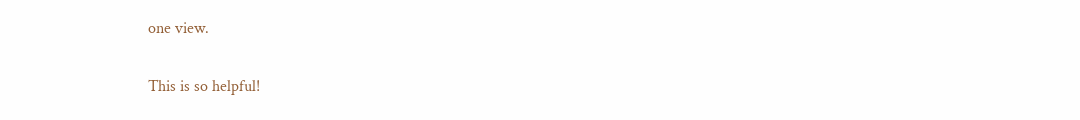one view.


This is so helpful!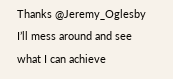Thanks @Jeremy_Oglesby I’ll mess around and see what I can achieve